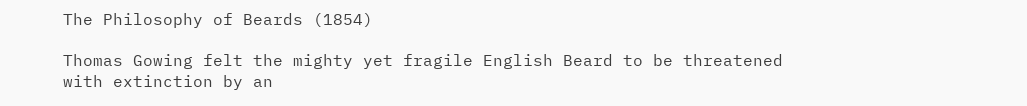The Philosophy of Beards (1854)

Thomas Gowing felt the mighty yet fragile English Beard to be threatened with extinction by an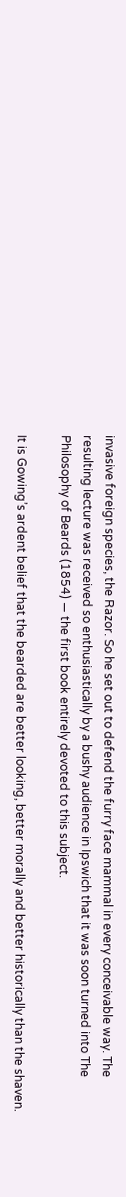invasive foreign species, the Razor. So he set out to defend the furry face mammal in every conceivable way. The resulting lecture was received so enthusiastically by a bushy audience in Ipswich that it was soon turned into The Philosophy of Beards (1854) — the first book entirely devoted to this subject.

It is Gowing’s ardent belief that the bearded are better looking, better morally and better historically than the shaven.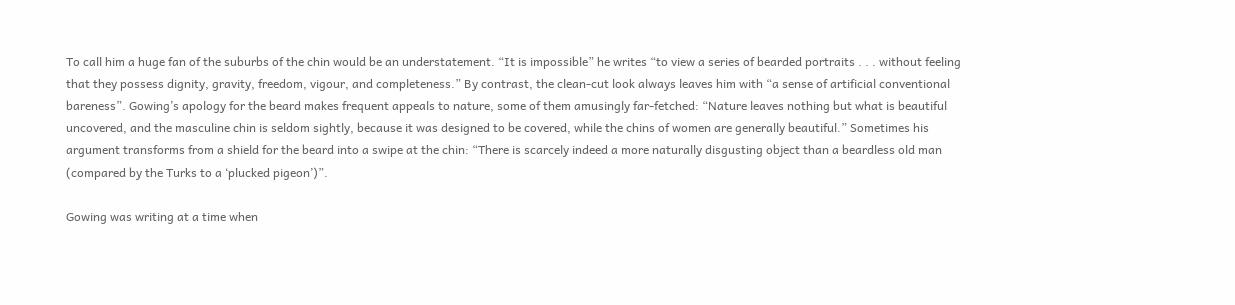To call him a huge fan of the suburbs of the chin would be an understatement. “It is impossible” he writes “to view a series of bearded portraits . . . without feeling that they possess dignity, gravity, freedom, vigour, and completeness.” By contrast, the clean-cut look always leaves him with “a sense of artificial conventional bareness”. Gowing’s apology for the beard makes frequent appeals to nature, some of them amusingly far-fetched: “Nature leaves nothing but what is beautiful uncovered, and the masculine chin is seldom sightly, because it was designed to be covered, while the chins of women are generally beautiful.” Sometimes his argument transforms from a shield for the beard into a swipe at the chin: “There is scarcely indeed a more naturally disgusting object than a beardless old man (compared by the Turks to a ‘plucked pigeon’)”.

Gowing was writing at a time when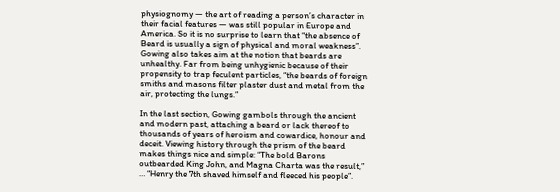physiognomy — the art of reading a person’s character in their facial features — was still popular in Europe and America. So it is no surprise to learn that “the absence of Beard is usually a sign of physical and moral weakness”. Gowing also takes aim at the notion that beards are unhealthy. Far from being unhygienic because of their propensity to trap feculent particles, “the beards of foreign smiths and masons filter plaster dust and metal from the air, protecting the lungs.”

In the last section, Gowing gambols through the ancient and modern past, attaching a beard or lack thereof to thousands of years of heroism and cowardice, honour and deceit. Viewing history through the prism of the beard makes things nice and simple: “The bold Barons outbearded King John, and Magna Charta was the result,” … “Henry the 7th shaved himself and fleeced his people”.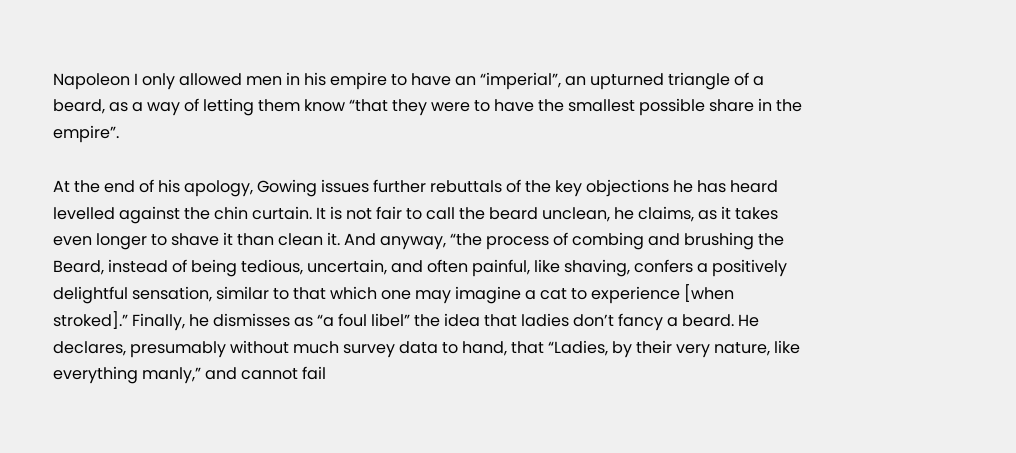Napoleon I only allowed men in his empire to have an “imperial”, an upturned triangle of a beard, as a way of letting them know “that they were to have the smallest possible share in the empire”.

At the end of his apology, Gowing issues further rebuttals of the key objections he has heard levelled against the chin curtain. It is not fair to call the beard unclean, he claims, as it takes even longer to shave it than clean it. And anyway, “the process of combing and brushing the Beard, instead of being tedious, uncertain, and often painful, like shaving, confers a positively delightful sensation, similar to that which one may imagine a cat to experience [when stroked].” Finally, he dismisses as “a foul libel” the idea that ladies don’t fancy a beard. He declares, presumably without much survey data to hand, that “Ladies, by their very nature, like everything manly,” and cannot fail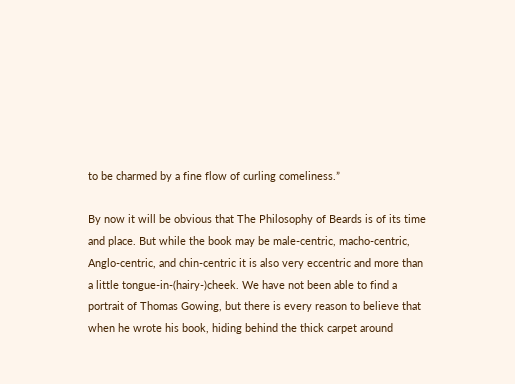to be charmed by a fine flow of curling comeliness.”

By now it will be obvious that The Philosophy of Beards is of its time and place. But while the book may be male-centric, macho-centric, Anglo-centric, and chin-centric it is also very eccentric and more than a little tongue-in-(hairy-)cheek. We have not been able to find a portrait of Thomas Gowing, but there is every reason to believe that when he wrote his book, hiding behind the thick carpet around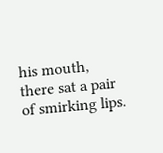his mouth, there sat a pair of smirking lips.